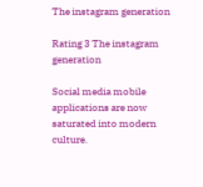The instagram generation

Rating 3 The instagram generation

Social media mobile applications are now saturated into modern culture.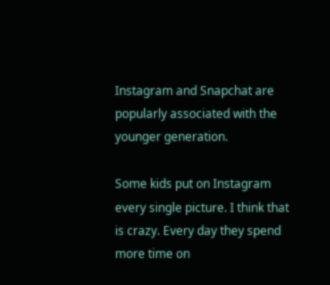Instagram and Snapchat are popularly associated with the younger generation.

Some kids put on Instagram every single picture. I think that is crazy. Every day they spend more time on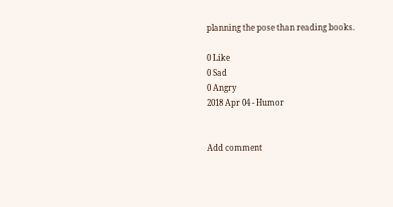planning the pose than reading books.

0 Like
0 Sad
0 Angry
2018 Apr 04 - Humor


Add comment